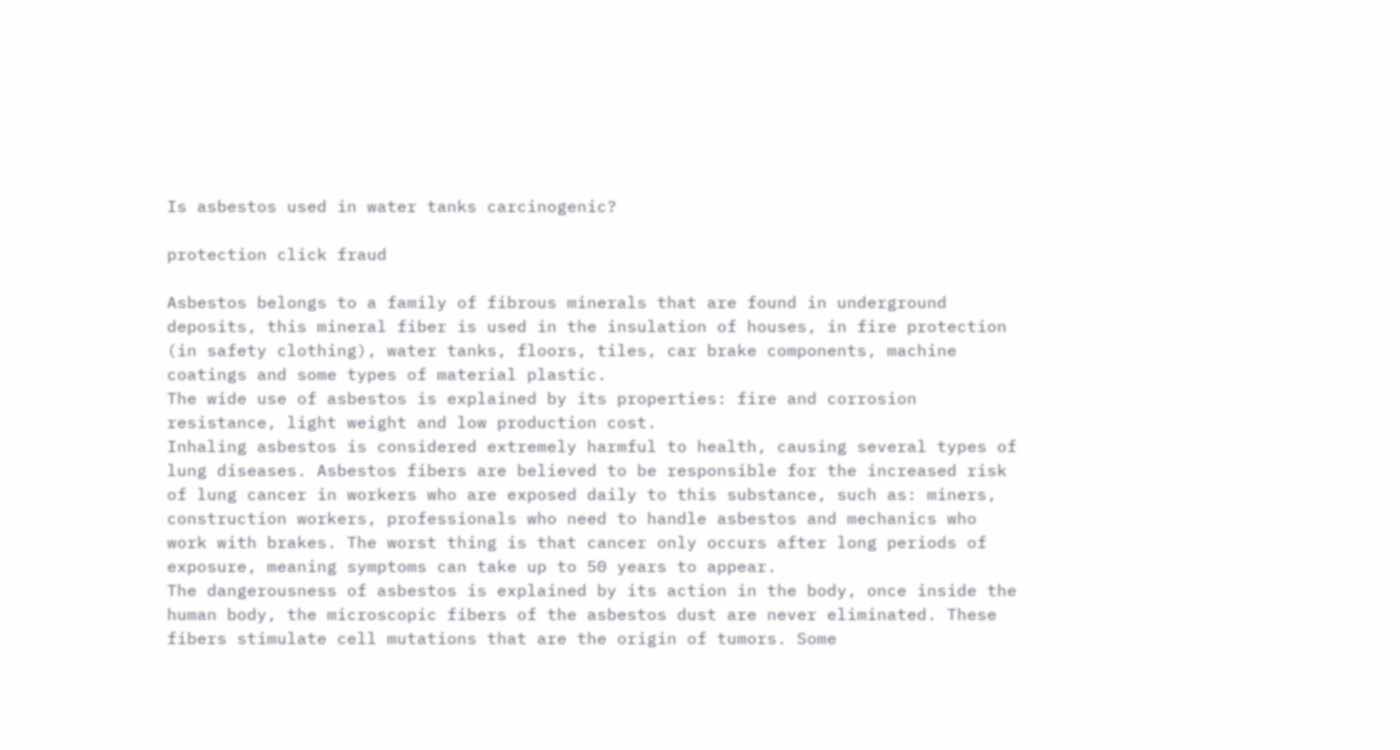Is asbestos used in water tanks carcinogenic?

protection click fraud

Asbestos belongs to a family of fibrous minerals that are found in underground deposits, this mineral fiber is used in the insulation of houses, in fire protection (in safety clothing), water tanks, floors, tiles, car brake components, machine coatings and some types of material plastic.
The wide use of asbestos is explained by its properties: fire and corrosion resistance, light weight and low production cost.
Inhaling asbestos is considered extremely harmful to health, causing several types of lung diseases. Asbestos fibers are believed to be responsible for the increased risk of lung cancer in workers who are exposed daily to this substance, such as: miners, construction workers, professionals who need to handle asbestos and mechanics who work with brakes. The worst thing is that cancer only occurs after long periods of exposure, meaning symptoms can take up to 50 years to appear.
The dangerousness of asbestos is explained by its action in the body, once inside the human body, the microscopic fibers of the asbestos dust are never eliminated. These fibers stimulate cell mutations that are the origin of tumors. Some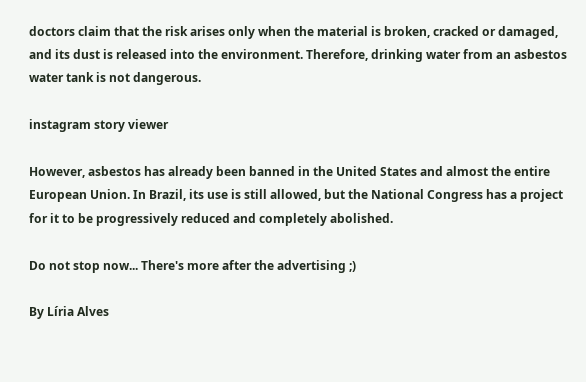doctors claim that the risk arises only when the material is broken, cracked or damaged, and its dust is released into the environment. Therefore, drinking water from an asbestos water tank is not dangerous.

instagram story viewer

However, asbestos has already been banned in the United States and almost the entire European Union. In Brazil, its use is still allowed, but the National Congress has a project for it to be progressively reduced and completely abolished.

Do not stop now... There's more after the advertising ;)

By Líria Alves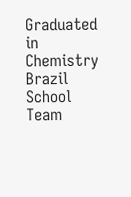Graduated in Chemistry
Brazil School Team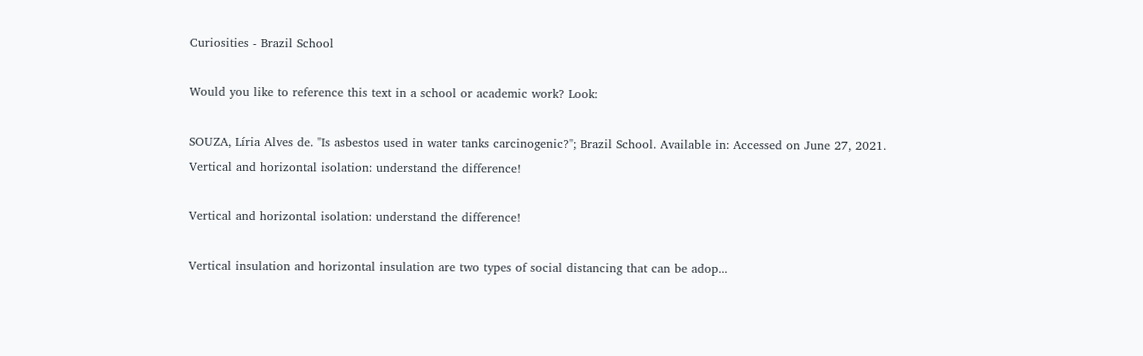Curiosities - Brazil School

Would you like to reference this text in a school or academic work? Look:

SOUZA, Líria Alves de. "Is asbestos used in water tanks carcinogenic?"; Brazil School. Available in: Accessed on June 27, 2021.
Vertical and horizontal isolation: understand the difference!

Vertical and horizontal isolation: understand the difference!

Vertical insulation and horizontal insulation are two types of social distancing that can be adop...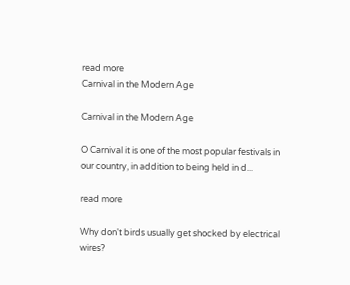read more
Carnival in the Modern Age

Carnival in the Modern Age

O Carnival it is one of the most popular festivals in our country, in addition to being held in d...

read more

Why don't birds usually get shocked by electrical wires?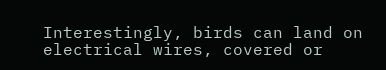Interestingly, birds can land on electrical wires, covered or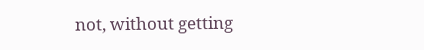not, without getting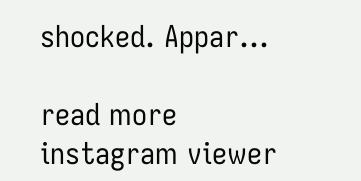shocked. Appar...

read more
instagram viewer